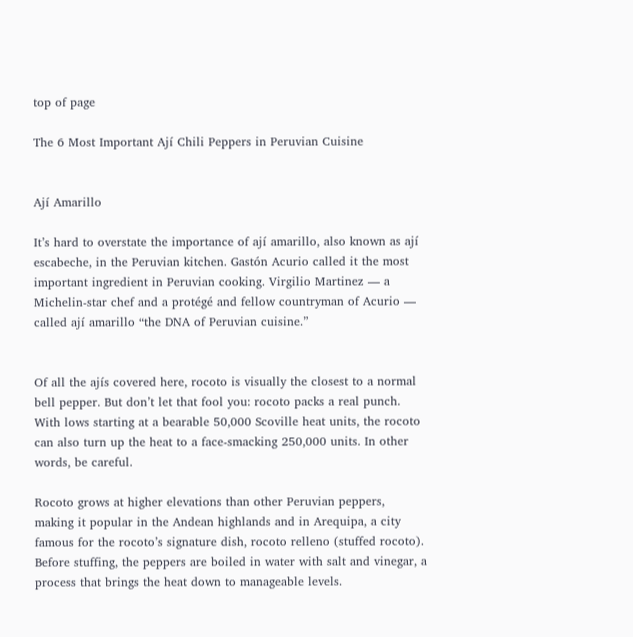top of page

The 6 Most Important Ají Chili Peppers in Peruvian Cuisine


Ají Amarillo

It’s hard to overstate the importance of ají amarillo, also known as ají escabeche, in the Peruvian kitchen. Gastón Acurio called it the most important ingredient in Peruvian cooking. Virgilio Martinez — a Michelin-star chef and a protégé and fellow countryman of Acurio — called ají amarillo “the DNA of Peruvian cuisine.”


Of all the ajís covered here, rocoto is visually the closest to a normal bell pepper. But don’t let that fool you: rocoto packs a real punch. With lows starting at a bearable 50,000 Scoville heat units, the rocoto can also turn up the heat to a face-smacking 250,000 units. In other words, be careful.

Rocoto grows at higher elevations than other Peruvian peppers, making it popular in the Andean highlands and in Arequipa, a city famous for the rocoto’s signature dish, rocoto relleno (stuffed rocoto). Before stuffing, the peppers are boiled in water with salt and vinegar, a process that brings the heat down to manageable levels.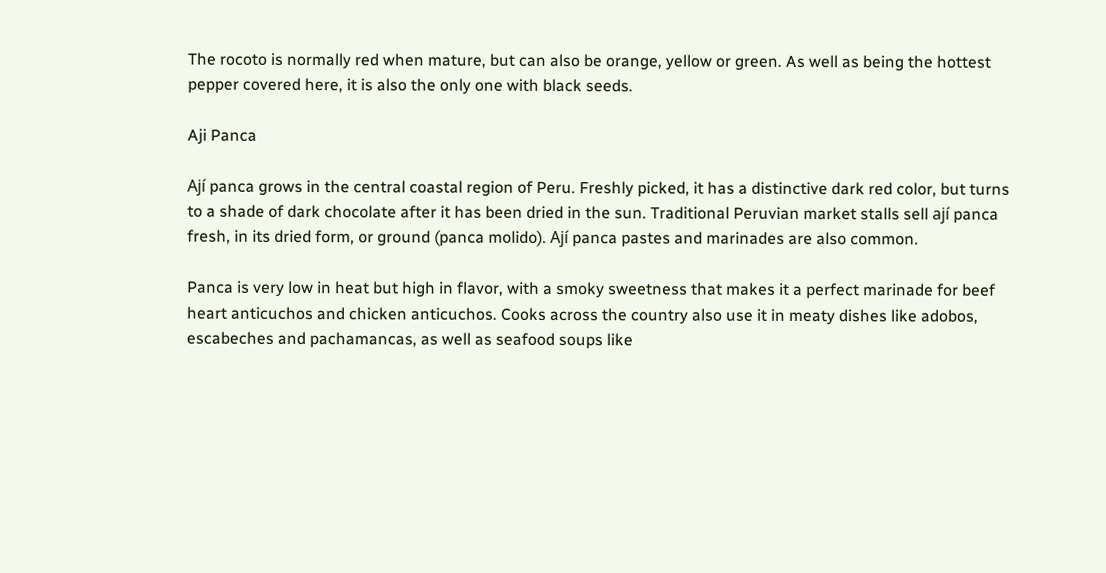The rocoto is normally red when mature, but can also be orange, yellow or green. As well as being the hottest pepper covered here, it is also the only one with black seeds.

Aji Panca

Ají panca grows in the central coastal region of Peru. Freshly picked, it has a distinctive dark red color, but turns to a shade of dark chocolate after it has been dried in the sun. Traditional Peruvian market stalls sell ají panca fresh, in its dried form, or ground (panca molido). Ají panca pastes and marinades are also common.

Panca is very low in heat but high in flavor, with a smoky sweetness that makes it a perfect marinade for beef heart anticuchos and chicken anticuchos. Cooks across the country also use it in meaty dishes like adobos, escabeches and pachamancas, as well as seafood soups like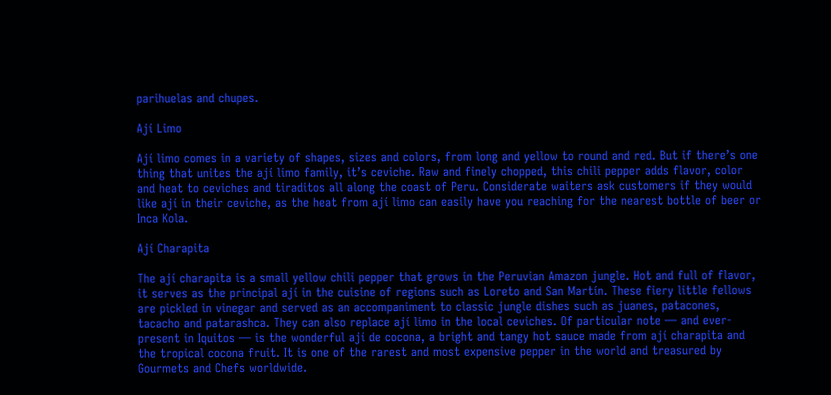parihuelas and chupes.

Ají Limo

Ají limo comes in a variety of shapes, sizes and colors, from long and yellow to round and red. But if there’s one thing that unites the ají limo family, it’s ceviche. Raw and finely chopped, this chili pepper adds flavor, color and heat to ceviches and tiraditos all along the coast of Peru. Considerate waiters ask customers if they would like ají in their ceviche, as the heat from ají limo can easily have you reaching for the nearest bottle of beer or Inca Kola.

Ají Charapita

The ají charapita is a small yellow chili pepper that grows in the Peruvian Amazon jungle. Hot and full of flavor, it serves as the principal ají in the cuisine of regions such as Loreto and San Martín. These fiery little fellows are pickled in vinegar and served as an accompaniment to classic jungle dishes such as juanes, patacones, tacacho and patarashca. They can also replace ají limo in the local ceviches. Of particular note — and ever-present in Iquitos — is the wonderful ají de cocona, a bright and tangy hot sauce made from ají charapita and the tropical cocona fruit. It is one of the rarest and most expensive pepper in the world and treasured by Gourmets and Chefs worldwide.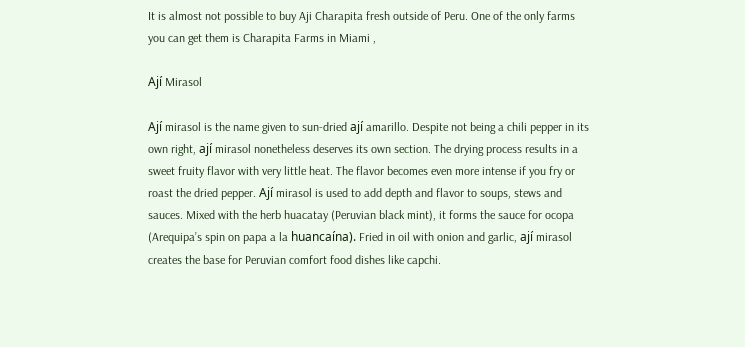It is almost not possible to buy Aji Charapita fresh outside of Peru. One of the only farms you can get them is Charapita Farms in Miami ,

Ají Mirasol

Ají mirasol is the name given to sun-dried ají amarillo. Despite not being a chili pepper in its own right, ají mirasol nonetheless deserves its own section. The drying process results in a sweet fruity flavor with very little heat. The flavor becomes even more intense if you fry or roast the dried pepper. Ají mirasol is used to add depth and flavor to soups, stews and sauces. Mixed with the herb huacatay (Peruvian black mint), it forms the sauce for ocopa (Arequipa’s spin on papa a la huancaína). Fried in oil with onion and garlic, ají mirasol creates the base for Peruvian comfort food dishes like capchi.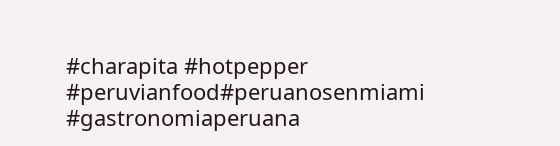#charapita #hotpepper #peruvianfood#peruanosenmiami #gastronomiaperuana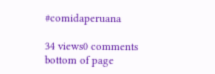#comidaperuana

34 views0 comments
bottom of page